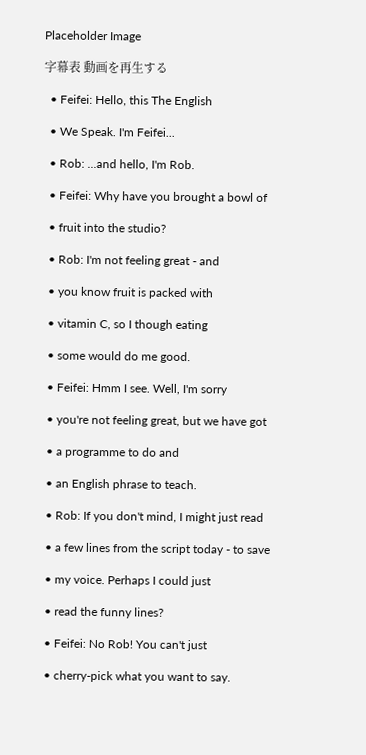Placeholder Image

字幕表 動画を再生する

  • Feifei: Hello, this The English

  • We Speak. I'm Feifei...

  • Rob: ...and hello, I'm Rob.

  • Feifei: Why have you brought a bowl of

  • fruit into the studio?

  • Rob: I'm not feeling great - and

  • you know fruit is packed with

  • vitamin C, so I though eating

  • some would do me good.

  • Feifei: Hmm I see. Well, I'm sorry

  • you're not feeling great, but we have got

  • a programme to do and

  • an English phrase to teach.

  • Rob: If you don't mind, I might just read

  • a few lines from the script today - to save

  • my voice. Perhaps I could just

  • read the funny lines?

  • Feifei: No Rob! You can't just

  • cherry-pick what you want to say.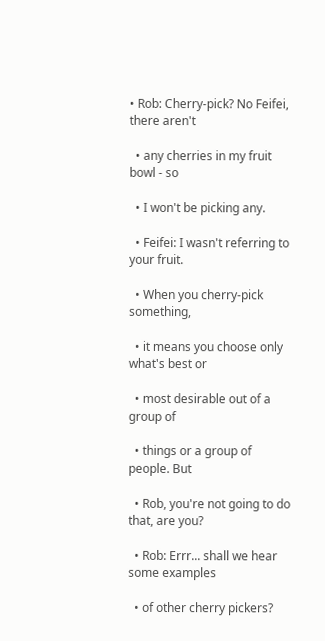• Rob: Cherry-pick? No Feifei, there aren't

  • any cherries in my fruit bowl - so

  • I won't be picking any.

  • Feifei: I wasn't referring to your fruit.

  • When you cherry-pick something,

  • it means you choose only what's best or

  • most desirable out of a group of

  • things or a group of people. But

  • Rob, you're not going to do that, are you?

  • Rob: Errr... shall we hear some examples

  • of other cherry pickers?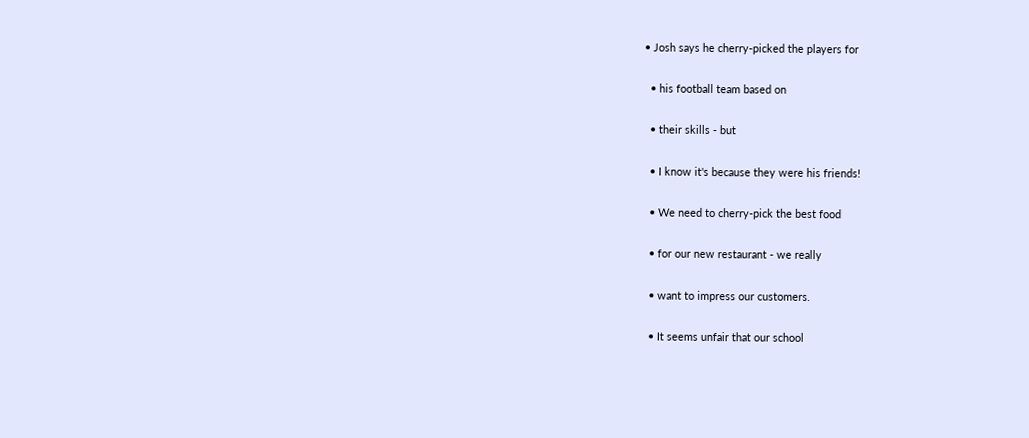• Josh says he cherry-picked the players for

  • his football team based on

  • their skills - but

  • I know it's because they were his friends!

  • We need to cherry-pick the best food

  • for our new restaurant - we really

  • want to impress our customers.

  • It seems unfair that our school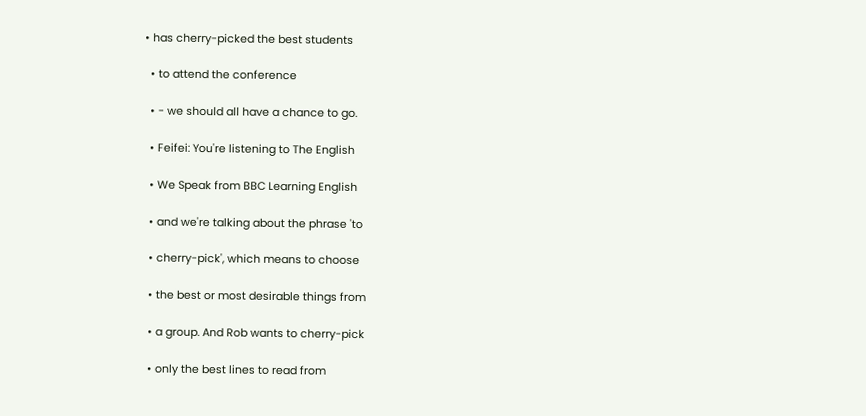• has cherry-picked the best students

  • to attend the conference

  • - we should all have a chance to go.

  • Feifei: You're listening to The English

  • We Speak from BBC Learning English

  • and we're talking about the phrase 'to

  • cherry-pick', which means to choose

  • the best or most desirable things from

  • a group. And Rob wants to cherry-pick

  • only the best lines to read from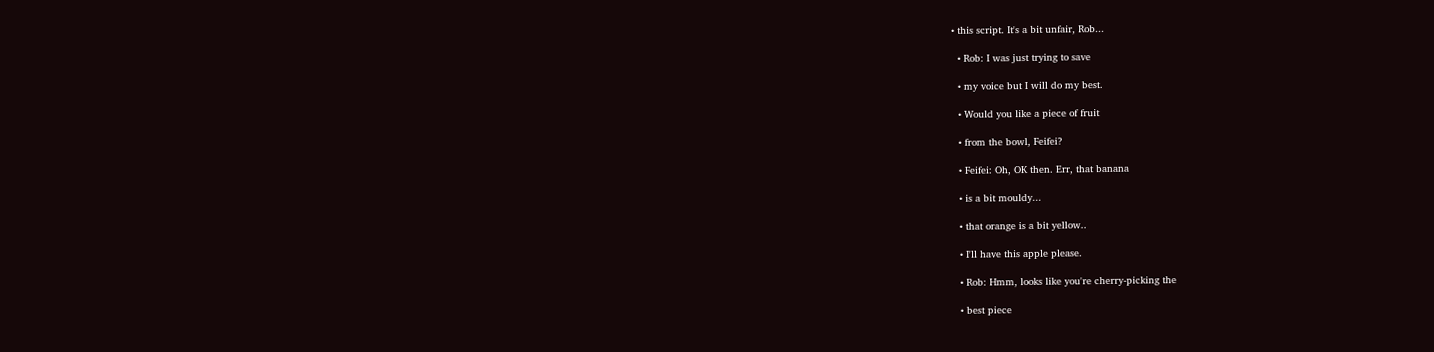• this script. It's a bit unfair, Rob...

  • Rob: I was just trying to save

  • my voice but I will do my best.

  • Would you like a piece of fruit

  • from the bowl, Feifei?

  • Feifei: Oh, OK then. Err, that banana

  • is a bit mouldy...

  • that orange is a bit yellow..

  • I'll have this apple please.

  • Rob: Hmm, looks like you're cherry-picking the

  • best piece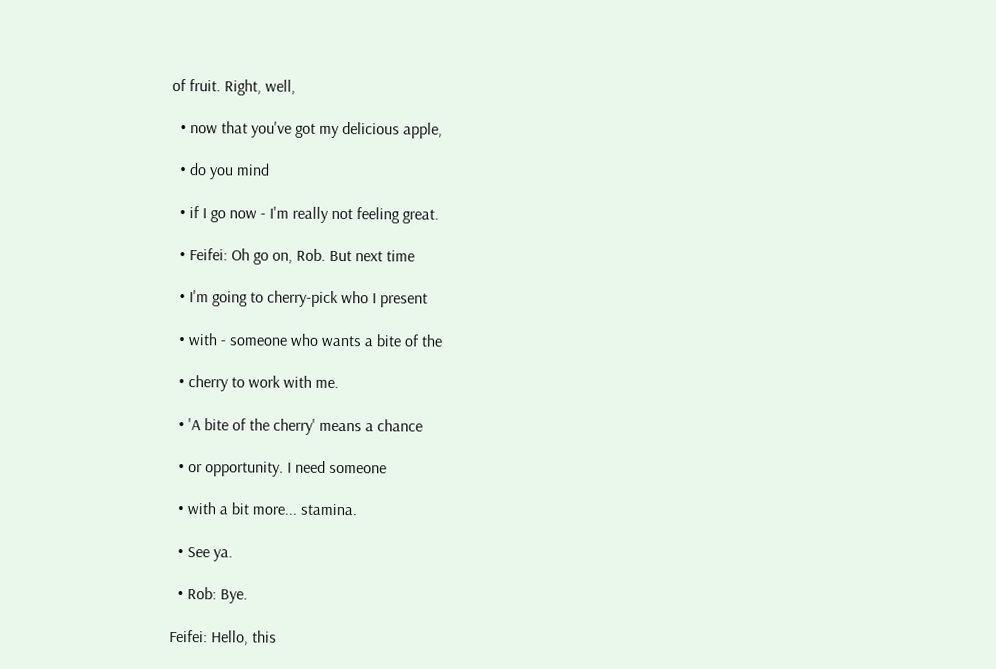of fruit. Right, well,

  • now that you've got my delicious apple,

  • do you mind

  • if I go now - I'm really not feeling great.

  • Feifei: Oh go on, Rob. But next time

  • I'm going to cherry-pick who I present

  • with - someone who wants a bite of the

  • cherry to work with me.

  • 'A bite of the cherry' means a chance

  • or opportunity. I need someone

  • with a bit more... stamina.

  • See ya.

  • Rob: Bye.

Feifei: Hello, this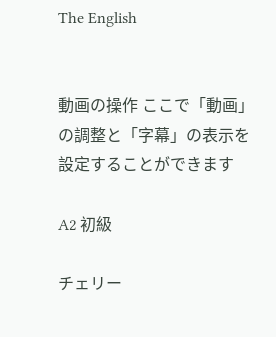The English


動画の操作 ここで「動画」の調整と「字幕」の表示を設定することができます

A2 初級

チェリー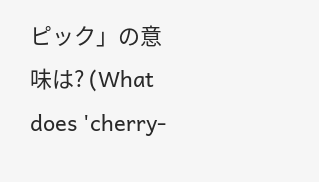ピック」の意味は? (What does 'cherry-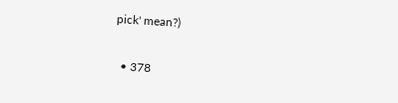pick' mean?)

  • 378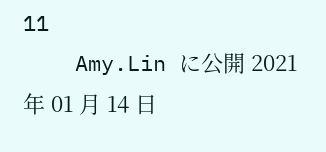11
    Amy.Lin に公開 2021 年 01 月 14 日